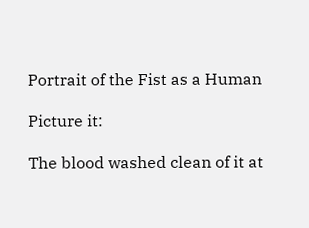Portrait of the Fist as a Human

Picture it:

The blood washed clean of it at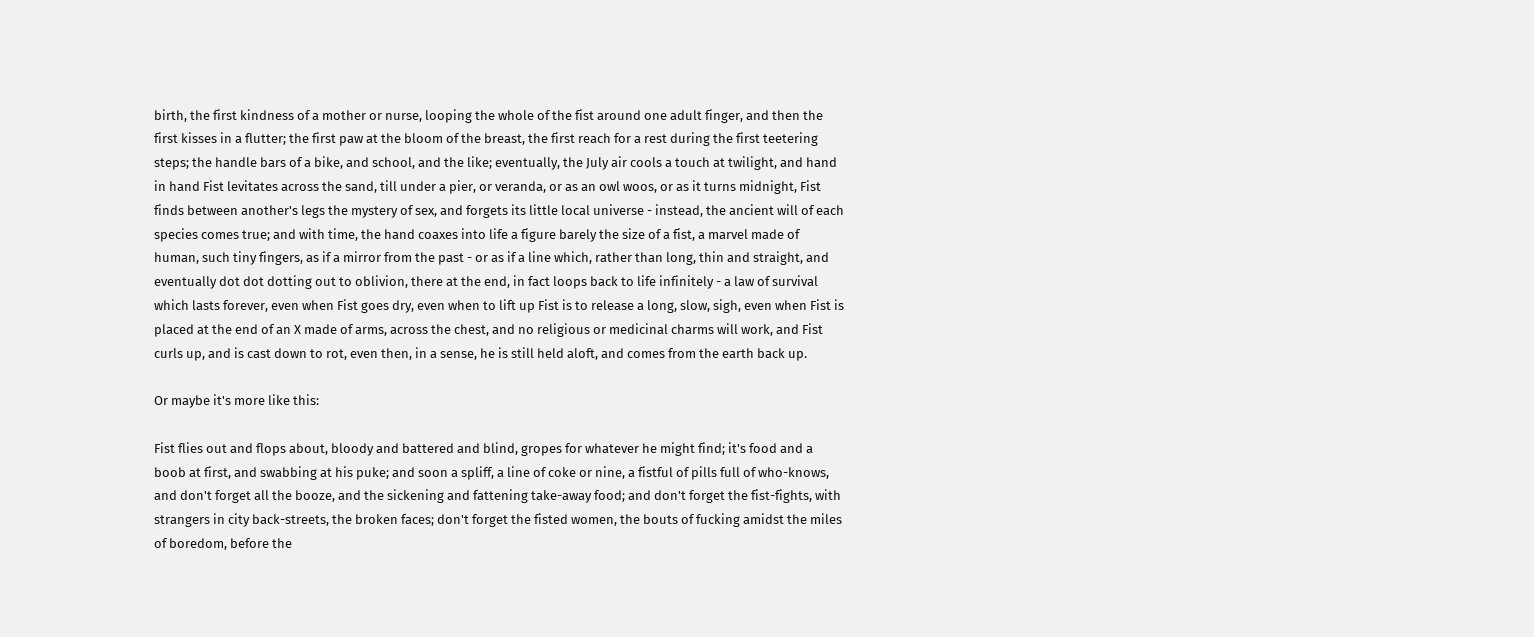birth, the first kindness of a mother or nurse, looping the whole of the fist around one adult finger, and then the first kisses in a flutter; the first paw at the bloom of the breast, the first reach for a rest during the first teetering steps; the handle bars of a bike, and school, and the like; eventually, the July air cools a touch at twilight, and hand in hand Fist levitates across the sand, till under a pier, or veranda, or as an owl woos, or as it turns midnight, Fist finds between another's legs the mystery of sex, and forgets its little local universe - instead, the ancient will of each species comes true; and with time, the hand coaxes into life a figure barely the size of a fist, a marvel made of human, such tiny fingers, as if a mirror from the past - or as if a line which, rather than long, thin and straight, and eventually dot dot dotting out to oblivion, there at the end, in fact loops back to life infinitely - a law of survival which lasts forever, even when Fist goes dry, even when to lift up Fist is to release a long, slow, sigh, even when Fist is placed at the end of an X made of arms, across the chest, and no religious or medicinal charms will work, and Fist curls up, and is cast down to rot, even then, in a sense, he is still held aloft, and comes from the earth back up.

Or maybe it's more like this:

Fist flies out and flops about, bloody and battered and blind, gropes for whatever he might find; it's food and a boob at first, and swabbing at his puke; and soon a spliff, a line of coke or nine, a fistful of pills full of who-knows, and don't forget all the booze, and the sickening and fattening take-away food; and don't forget the fist-fights, with strangers in city back-streets, the broken faces; don't forget the fisted women, the bouts of fucking amidst the miles of boredom, before the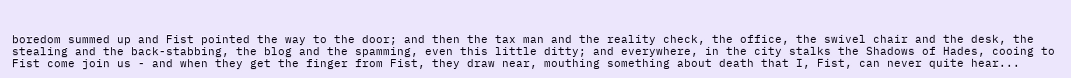boredom summed up and Fist pointed the way to the door; and then the tax man and the reality check, the office, the swivel chair and the desk, the stealing and the back-stabbing, the blog and the spamming, even this little ditty; and everywhere, in the city stalks the Shadows of Hades, cooing to Fist come join us - and when they get the finger from Fist, they draw near, mouthing something about death that I, Fist, can never quite hear...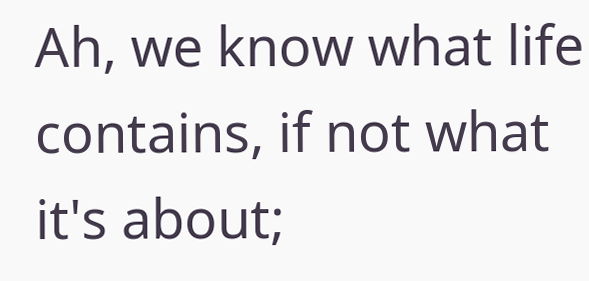Ah, we know what life contains, if not what it's about;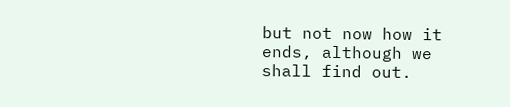but not now how it ends, although we shall find out.